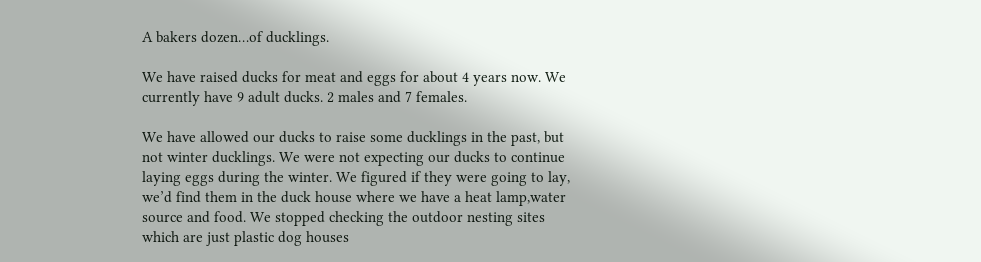A bakers dozen…of ducklings.

We have raised ducks for meat and eggs for about 4 years now. We currently have 9 adult ducks. 2 males and 7 females.

We have allowed our ducks to raise some ducklings in the past, but not winter ducklings. We were not expecting our ducks to continue laying eggs during the winter. We figured if they were going to lay, we’d find them in the duck house where we have a heat lamp,water source and food. We stopped checking the outdoor nesting sites which are just plastic dog houses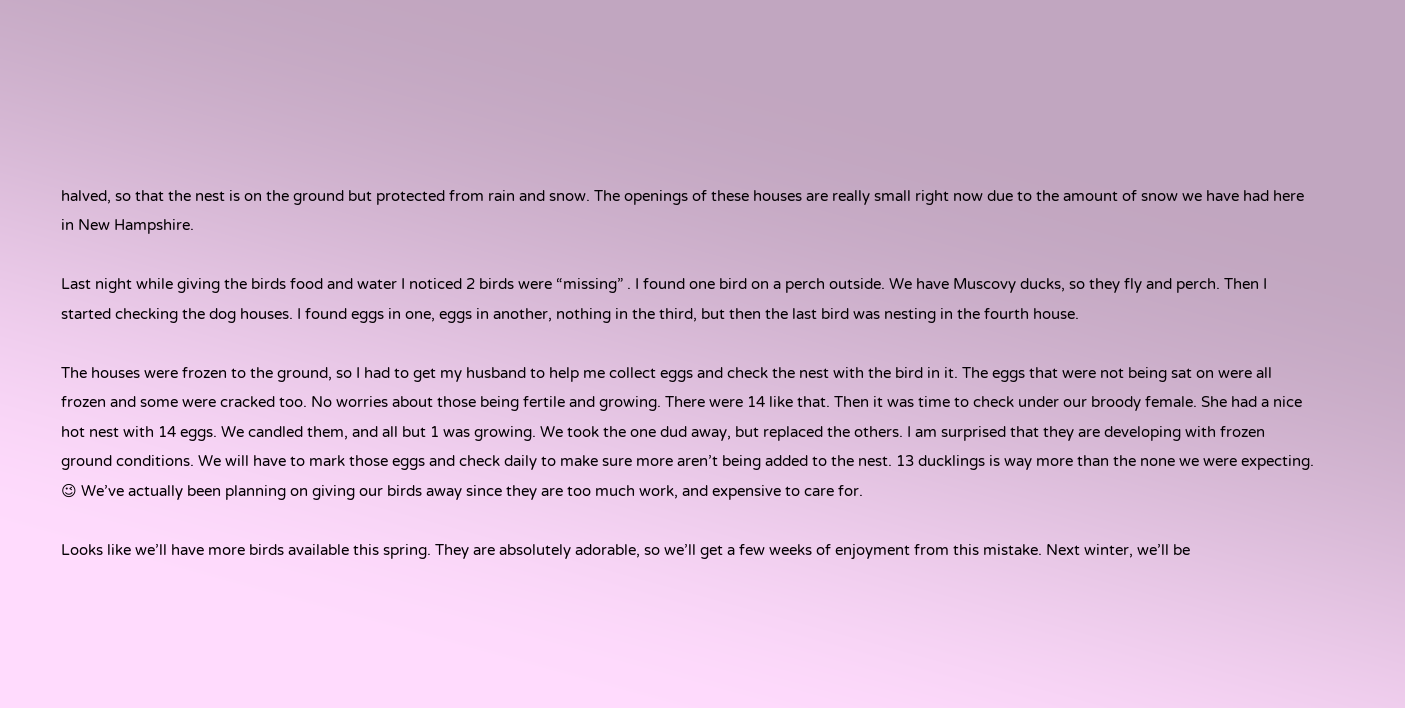halved, so that the nest is on the ground but protected from rain and snow. The openings of these houses are really small right now due to the amount of snow we have had here in New Hampshire.

Last night while giving the birds food and water I noticed 2 birds were “missing” . I found one bird on a perch outside. We have Muscovy ducks, so they fly and perch. Then I started checking the dog houses. I found eggs in one, eggs in another, nothing in the third, but then the last bird was nesting in the fourth house.

The houses were frozen to the ground, so I had to get my husband to help me collect eggs and check the nest with the bird in it. The eggs that were not being sat on were all frozen and some were cracked too. No worries about those being fertile and growing. There were 14 like that. Then it was time to check under our broody female. She had a nice hot nest with 14 eggs. We candled them, and all but 1 was growing. We took the one dud away, but replaced the others. I am surprised that they are developing with frozen ground conditions. We will have to mark those eggs and check daily to make sure more aren’t being added to the nest. 13 ducklings is way more than the none we were expecting. 😉 We’ve actually been planning on giving our birds away since they are too much work, and expensive to care for.

Looks like we’ll have more birds available this spring. They are absolutely adorable, so we’ll get a few weeks of enjoyment from this mistake. Next winter, we’ll be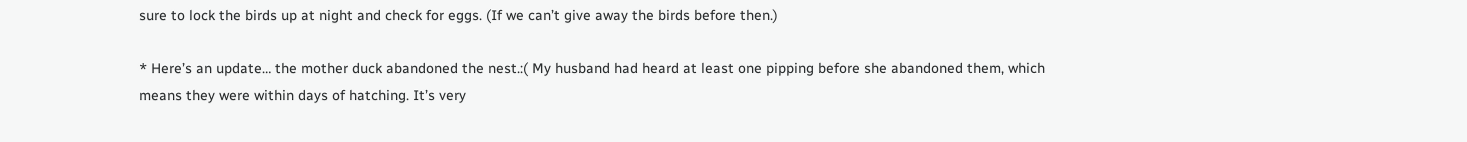sure to lock the birds up at night and check for eggs. (If we can’t give away the birds before then.)

* Here’s an update… the mother duck abandoned the nest.:( My husband had heard at least one pipping before she abandoned them, which means they were within days of hatching. It’s very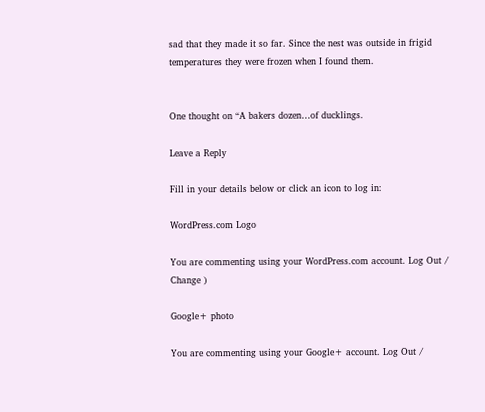sad that they made it so far. Since the nest was outside in frigid temperatures they were frozen when I found them.


One thought on “A bakers dozen…of ducklings.

Leave a Reply

Fill in your details below or click an icon to log in:

WordPress.com Logo

You are commenting using your WordPress.com account. Log Out /  Change )

Google+ photo

You are commenting using your Google+ account. Log Out /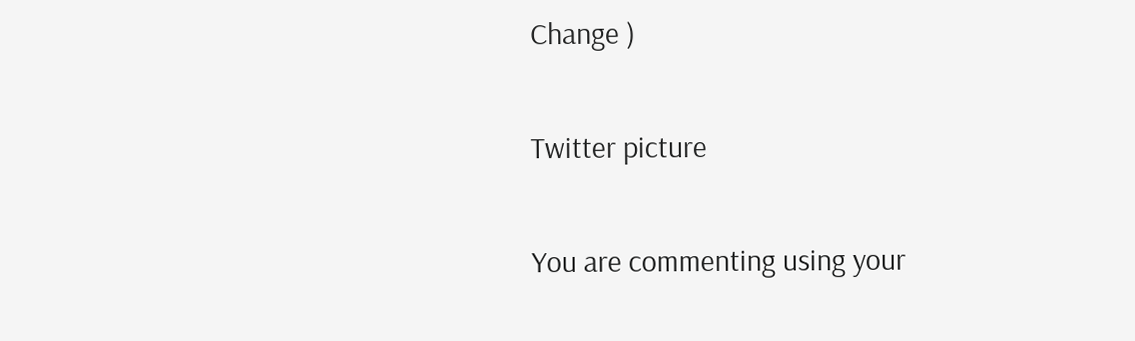Change )

Twitter picture

You are commenting using your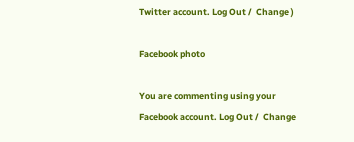Twitter account. Log Out /  Change )

Facebook photo

You are commenting using your Facebook account. Log Out /  Change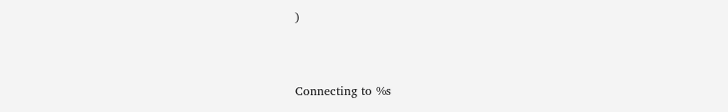)


Connecting to %s